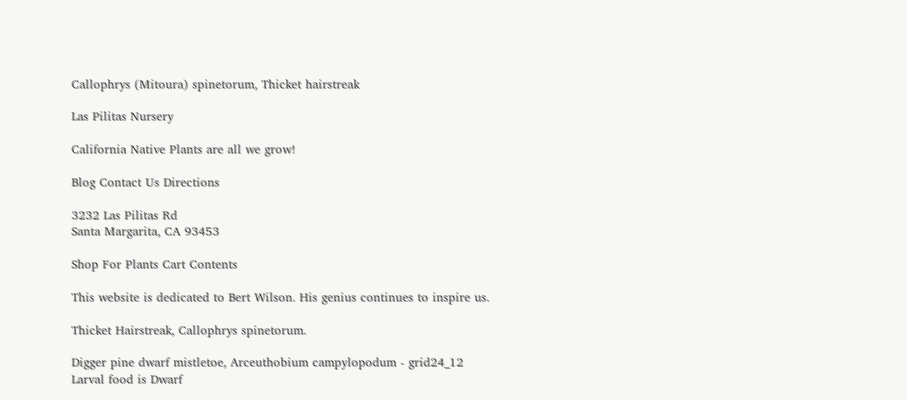Callophrys (Mitoura) spinetorum, Thicket hairstreak

Las Pilitas Nursery

California Native Plants are all we grow!

Blog Contact Us Directions

3232 Las Pilitas Rd
Santa Margarita, CA 93453

Shop For Plants Cart Contents

This website is dedicated to Bert Wilson. His genius continues to inspire us.

Thicket Hairstreak, Callophrys spinetorum.

Digger pine dwarf mistletoe, Arceuthobium campylopodum - grid24_12
Larval food is Dwarf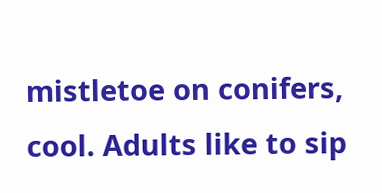mistletoe on conifers, cool. Adults like to sip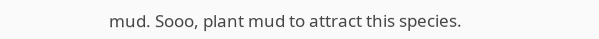mud. Sooo, plant mud to attract this species.